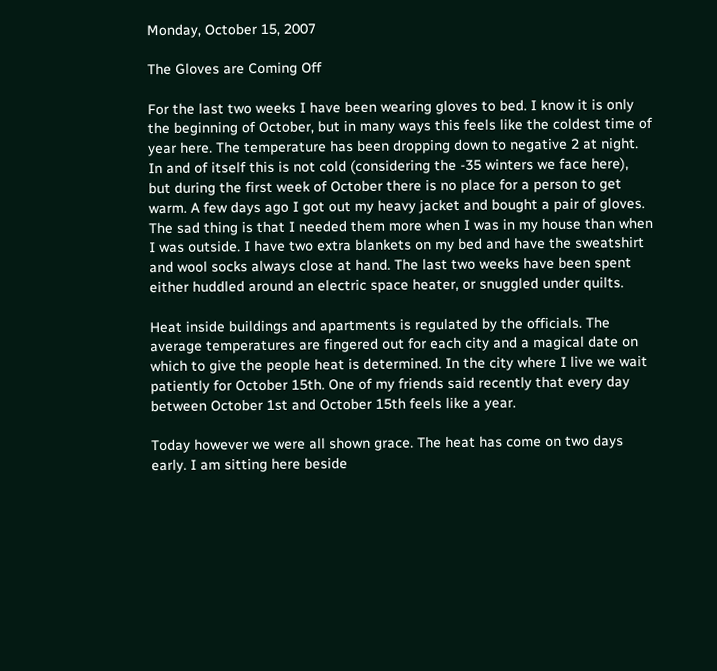Monday, October 15, 2007

The Gloves are Coming Off

For the last two weeks I have been wearing gloves to bed. I know it is only the beginning of October, but in many ways this feels like the coldest time of year here. The temperature has been dropping down to negative 2 at night. In and of itself this is not cold (considering the -35 winters we face here), but during the first week of October there is no place for a person to get warm. A few days ago I got out my heavy jacket and bought a pair of gloves. The sad thing is that I needed them more when I was in my house than when I was outside. I have two extra blankets on my bed and have the sweatshirt and wool socks always close at hand. The last two weeks have been spent either huddled around an electric space heater, or snuggled under quilts.

Heat inside buildings and apartments is regulated by the officials. The average temperatures are fingered out for each city and a magical date on which to give the people heat is determined. In the city where I live we wait patiently for October 15th. One of my friends said recently that every day between October 1st and October 15th feels like a year.

Today however we were all shown grace. The heat has come on two days early. I am sitting here beside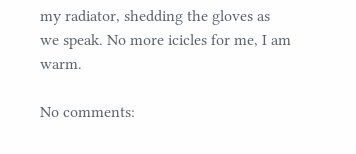my radiator, shedding the gloves as we speak. No more icicles for me, I am warm.

No comments: